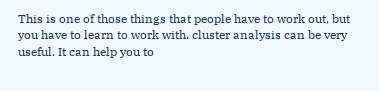This is one of those things that people have to work out, but you have to learn to work with. cluster analysis can be very useful. It can help you to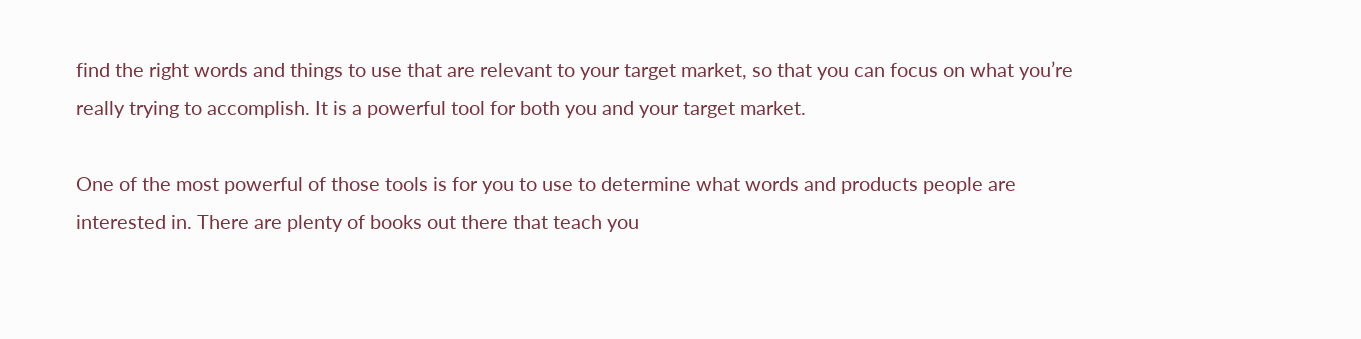find the right words and things to use that are relevant to your target market, so that you can focus on what you’re really trying to accomplish. It is a powerful tool for both you and your target market.

One of the most powerful of those tools is for you to use to determine what words and products people are interested in. There are plenty of books out there that teach you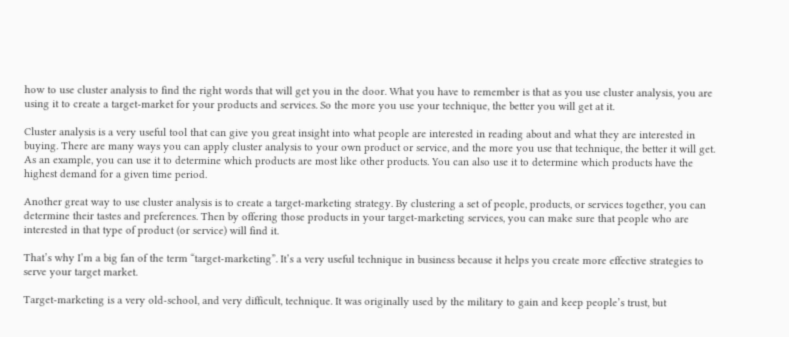how to use cluster analysis to find the right words that will get you in the door. What you have to remember is that as you use cluster analysis, you are using it to create a target-market for your products and services. So the more you use your technique, the better you will get at it.

Cluster analysis is a very useful tool that can give you great insight into what people are interested in reading about and what they are interested in buying. There are many ways you can apply cluster analysis to your own product or service, and the more you use that technique, the better it will get. As an example, you can use it to determine which products are most like other products. You can also use it to determine which products have the highest demand for a given time period.

Another great way to use cluster analysis is to create a target-marketing strategy. By clustering a set of people, products, or services together, you can determine their tastes and preferences. Then by offering those products in your target-marketing services, you can make sure that people who are interested in that type of product (or service) will find it.

That’s why I’m a big fan of the term “target-marketing”. It’s a very useful technique in business because it helps you create more effective strategies to serve your target market.

Target-marketing is a very old-school, and very difficult, technique. It was originally used by the military to gain and keep people’s trust, but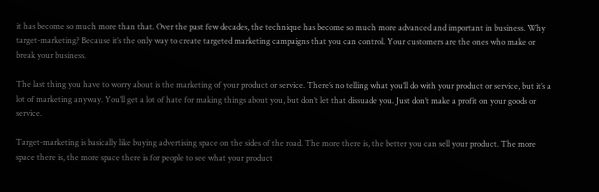it has become so much more than that. Over the past few decades, the technique has become so much more advanced and important in business. Why target-marketing? Because it’s the only way to create targeted marketing campaigns that you can control. Your customers are the ones who make or break your business.

The last thing you have to worry about is the marketing of your product or service. There’s no telling what you’ll do with your product or service, but it’s a lot of marketing anyway. You’ll get a lot of hate for making things about you, but don’t let that dissuade you. Just don’t make a profit on your goods or service.

Target-marketing is basically like buying advertising space on the sides of the road. The more there is, the better you can sell your product. The more space there is, the more space there is for people to see what your product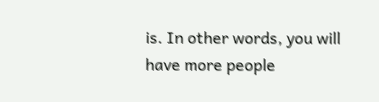is. In other words, you will have more people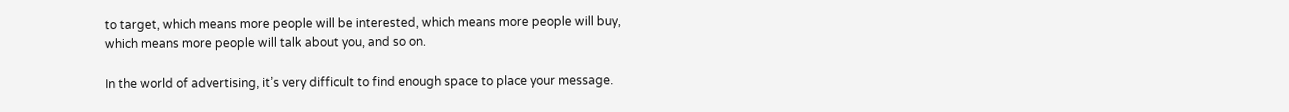to target, which means more people will be interested, which means more people will buy, which means more people will talk about you, and so on.

In the world of advertising, it’s very difficult to find enough space to place your message.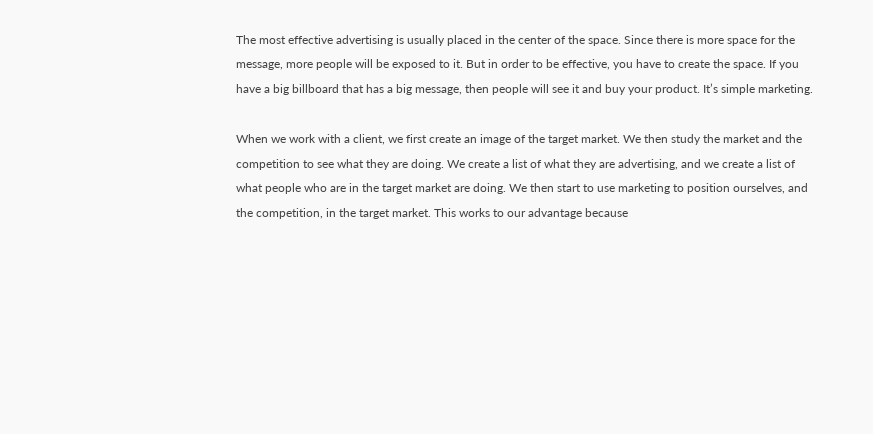The most effective advertising is usually placed in the center of the space. Since there is more space for the message, more people will be exposed to it. But in order to be effective, you have to create the space. If you have a big billboard that has a big message, then people will see it and buy your product. It’s simple marketing.

When we work with a client, we first create an image of the target market. We then study the market and the competition to see what they are doing. We create a list of what they are advertising, and we create a list of what people who are in the target market are doing. We then start to use marketing to position ourselves, and the competition, in the target market. This works to our advantage because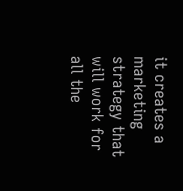it creates a marketing strategy that will work for all the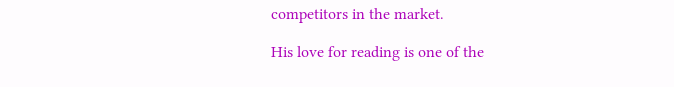competitors in the market.

His love for reading is one of the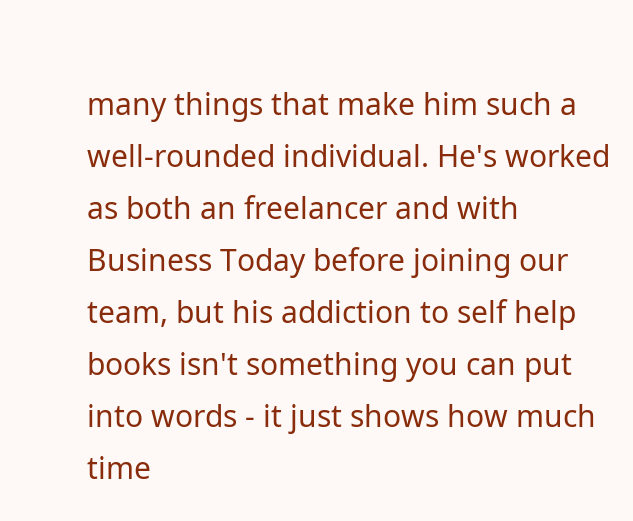many things that make him such a well-rounded individual. He's worked as both an freelancer and with Business Today before joining our team, but his addiction to self help books isn't something you can put into words - it just shows how much time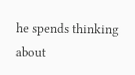he spends thinking about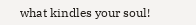what kindles your soul!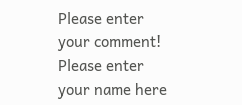Please enter your comment!
Please enter your name here